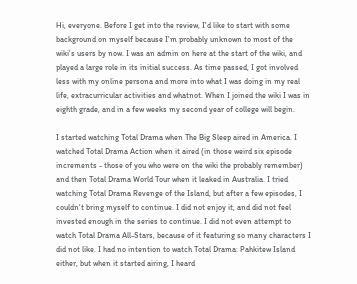Hi, everyone. Before I get into the review, I'd like to start with some background on myself because I'm probably unknown to most of the wiki's users by now. I was an admin on here at the start of the wiki, and played a large role in its initial success. As time passed, I got involved less with my online persona and more into what I was doing in my real life, extracurricular activities and whatnot. When I joined the wiki I was in eighth grade, and in a few weeks my second year of college will begin.

I started watching Total Drama when The Big Sleep aired in America. I watched Total Drama Action when it aired (in those weird six episode increments - those of you who were on the wiki the probably remember) and then Total Drama World Tour when it leaked in Australia. I tried watching Total Drama Revenge of the Island, but after a few episodes, I couldn't bring myself to continue. I did not enjoy it, and did not feel invested enough in the series to continue. I did not even attempt to watch Total Drama All-Stars, because of it featuring so many characters I did not like. I had no intention to watch Total Drama: Pahkitew Island either, but when it started airing, I heard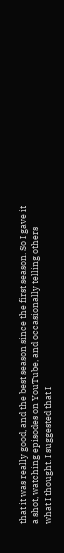that it was really good, and the best season since the first season. So I gave it a shot, watching episodes on YouTube, and occasionally telling others what I thought. I suggested that I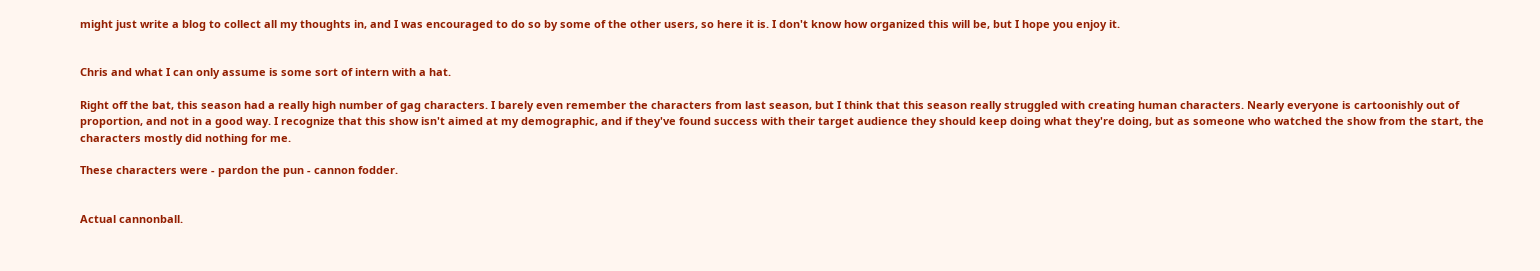might just write a blog to collect all my thoughts in, and I was encouraged to do so by some of the other users, so here it is. I don't know how organized this will be, but I hope you enjoy it.


Chris and what I can only assume is some sort of intern with a hat.

Right off the bat, this season had a really high number of gag characters. I barely even remember the characters from last season, but I think that this season really struggled with creating human characters. Nearly everyone is cartoonishly out of proportion, and not in a good way. I recognize that this show isn't aimed at my demographic, and if they've found success with their target audience they should keep doing what they're doing, but as someone who watched the show from the start, the characters mostly did nothing for me.

These characters were - pardon the pun - cannon fodder.


Actual cannonball.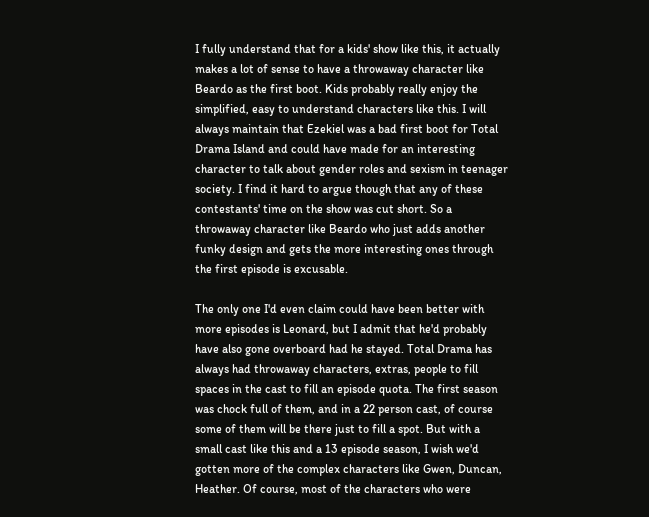I fully understand that for a kids' show like this, it actually makes a lot of sense to have a throwaway character like Beardo as the first boot. Kids probably really enjoy the simplified, easy to understand characters like this. I will always maintain that Ezekiel was a bad first boot for Total Drama Island and could have made for an interesting character to talk about gender roles and sexism in teenager society. I find it hard to argue though that any of these contestants' time on the show was cut short. So a throwaway character like Beardo who just adds another funky design and gets the more interesting ones through the first episode is excusable.

The only one I'd even claim could have been better with more episodes is Leonard, but I admit that he'd probably have also gone overboard had he stayed. Total Drama has always had throwaway characters, extras, people to fill spaces in the cast to fill an episode quota. The first season was chock full of them, and in a 22 person cast, of course some of them will be there just to fill a spot. But with a small cast like this and a 13 episode season, I wish we'd gotten more of the complex characters like Gwen, Duncan, Heather. Of course, most of the characters who were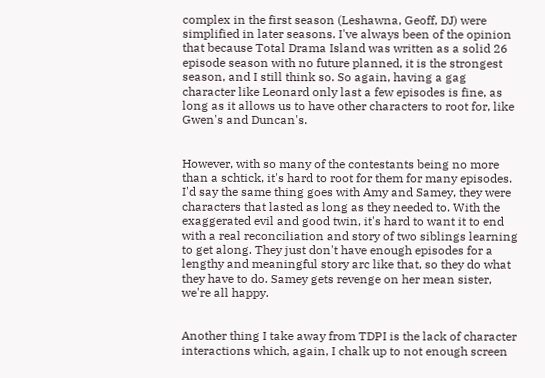complex in the first season (Leshawna, Geoff, DJ) were simplified in later seasons. I've always been of the opinion that because Total Drama Island was written as a solid 26 episode season with no future planned, it is the strongest season, and I still think so. So again, having a gag character like Leonard only last a few episodes is fine, as long as it allows us to have other characters to root for, like Gwen's and Duncan's.


However, with so many of the contestants being no more than a schtick, it's hard to root for them for many episodes. I'd say the same thing goes with Amy and Samey, they were characters that lasted as long as they needed to. With the exaggerated evil and good twin, it's hard to want it to end with a real reconciliation and story of two siblings learning to get along. They just don't have enough episodes for a lengthy and meaningful story arc like that, so they do what they have to do. Samey gets revenge on her mean sister, we're all happy.


Another thing I take away from TDPI is the lack of character interactions which, again, I chalk up to not enough screen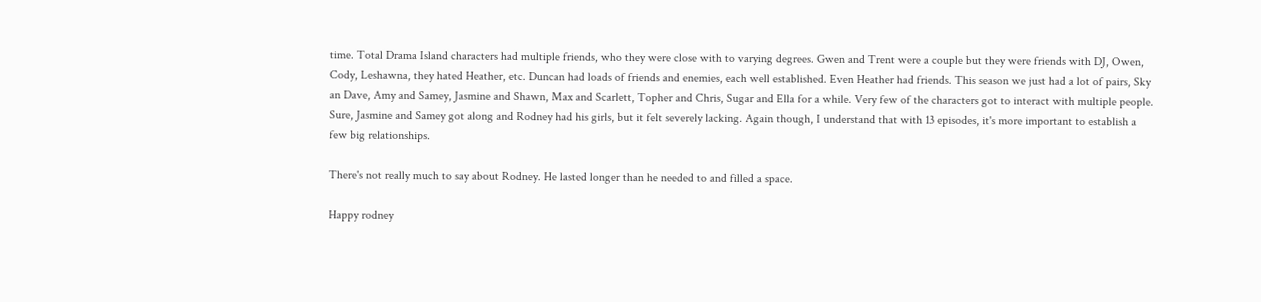time. Total Drama Island characters had multiple friends, who they were close with to varying degrees. Gwen and Trent were a couple but they were friends with DJ, Owen, Cody, Leshawna, they hated Heather, etc. Duncan had loads of friends and enemies, each well established. Even Heather had friends. This season we just had a lot of pairs, Sky an Dave, Amy and Samey, Jasmine and Shawn, Max and Scarlett, Topher and Chris, Sugar and Ella for a while. Very few of the characters got to interact with multiple people. Sure, Jasmine and Samey got along and Rodney had his girls, but it felt severely lacking. Again though, I understand that with 13 episodes, it's more important to establish a few big relationships.

There's not really much to say about Rodney. He lasted longer than he needed to and filled a space.

Happy rodney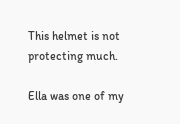This helmet is not protecting much.

Ella was one of my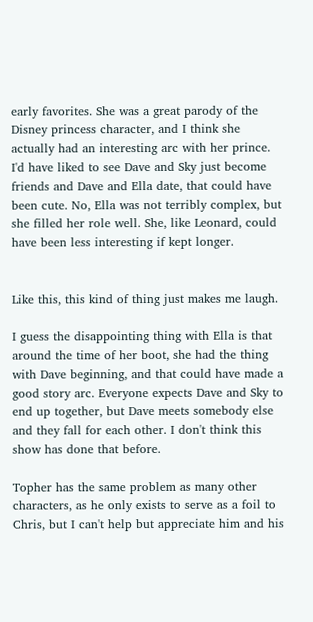early favorites. She was a great parody of the Disney princess character, and I think she actually had an interesting arc with her prince. I'd have liked to see Dave and Sky just become friends and Dave and Ella date, that could have been cute. No, Ella was not terribly complex, but she filled her role well. She, like Leonard, could have been less interesting if kept longer.


Like this, this kind of thing just makes me laugh.

I guess the disappointing thing with Ella is that around the time of her boot, she had the thing with Dave beginning, and that could have made a good story arc. Everyone expects Dave and Sky to end up together, but Dave meets somebody else and they fall for each other. I don't think this show has done that before.

Topher has the same problem as many other characters, as he only exists to serve as a foil to Chris, but I can't help but appreciate him and his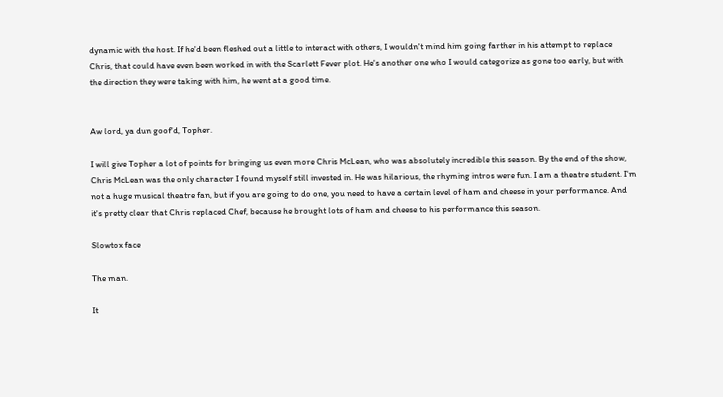dynamic with the host. If he'd been fleshed out a little to interact with others, I wouldn't mind him going farther in his attempt to replace Chris, that could have even been worked in with the Scarlett Fever plot. He's another one who I would categorize as gone too early, but with the direction they were taking with him, he went at a good time.


Aw lord, ya dun goof'd, Topher.

I will give Topher a lot of points for bringing us even more Chris McLean, who was absolutely incredible this season. By the end of the show, Chris McLean was the only character I found myself still invested in. He was hilarious, the rhyming intros were fun. I am a theatre student. I'm not a huge musical theatre fan, but if you are going to do one, you need to have a certain level of ham and cheese in your performance. And it's pretty clear that Chris replaced Chef, because he brought lots of ham and cheese to his performance this season.

Slowtox face

The man.

It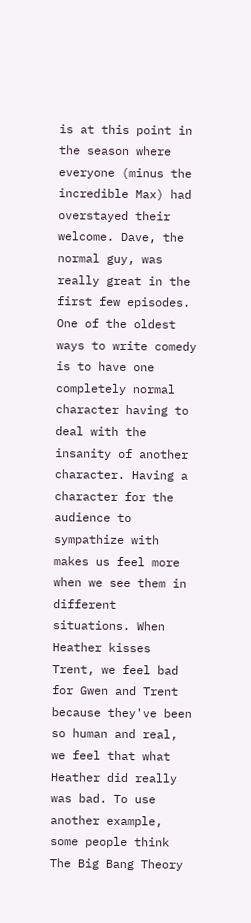is at this point in the season where everyone (minus the incredible Max) had overstayed their welcome. Dave, the normal guy, was really great in the first few episodes. One of the oldest ways to write comedy is to have one completely normal character having to deal with the insanity of another character. Having a character for the audience to sympathize with makes us feel more when we see them in different situations. When Heather kisses Trent, we feel bad for Gwen and Trent because they've been so human and real, we feel that what Heather did really was bad. To use another example, some people think The Big Bang Theory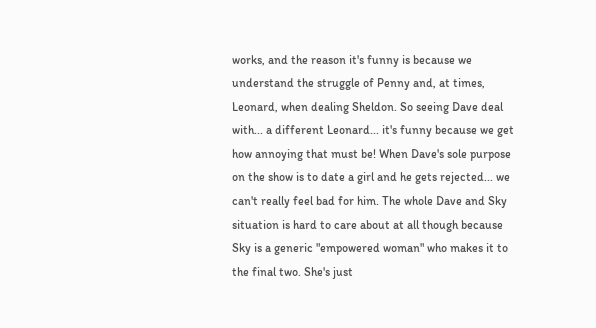works, and the reason it's funny is because we understand the struggle of Penny and, at times, Leonard, when dealing Sheldon. So seeing Dave deal with... a different Leonard... it's funny because we get how annoying that must be! When Dave's sole purpose on the show is to date a girl and he gets rejected... we can't really feel bad for him. The whole Dave and Sky situation is hard to care about at all though because Sky is a generic "empowered woman" who makes it to the final two. She's just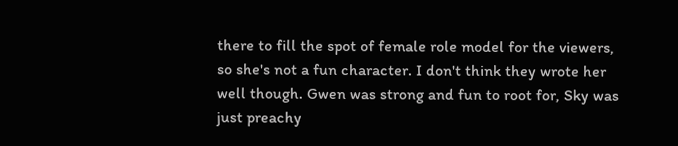there to fill the spot of female role model for the viewers, so she's not a fun character. I don't think they wrote her well though. Gwen was strong and fun to root for, Sky was just preachy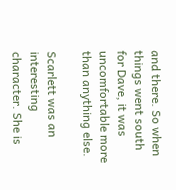and there. So when things went south for Dave, it was uncomfortable more than anything else.

Scarlett was an interesting character. She is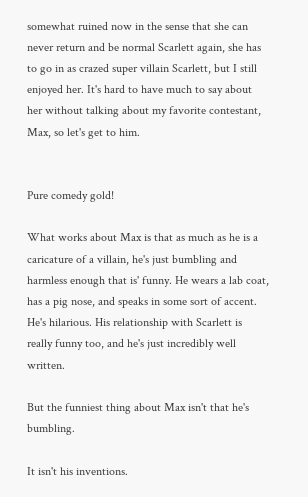somewhat ruined now in the sense that she can never return and be normal Scarlett again, she has to go in as crazed super villain Scarlett, but I still enjoyed her. It's hard to have much to say about her without talking about my favorite contestant, Max, so let's get to him.


Pure comedy gold!

What works about Max is that as much as he is a caricature of a villain, he's just bumbling and harmless enough that is' funny. He wears a lab coat, has a pig nose, and speaks in some sort of accent. He's hilarious. His relationship with Scarlett is really funny too, and he's just incredibly well written.

But the funniest thing about Max isn't that he's bumbling.

It isn't his inventions.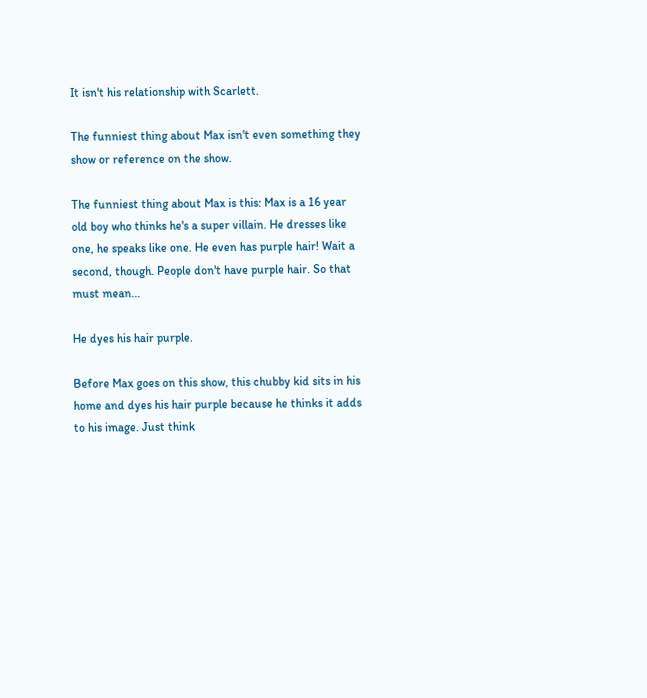It isn't his relationship with Scarlett.

The funniest thing about Max isn't even something they show or reference on the show.

The funniest thing about Max is this: Max is a 16 year old boy who thinks he's a super villain. He dresses like one, he speaks like one. He even has purple hair! Wait a second, though. People don't have purple hair. So that must mean...

He dyes his hair purple.

Before Max goes on this show, this chubby kid sits in his home and dyes his hair purple because he thinks it adds to his image. Just think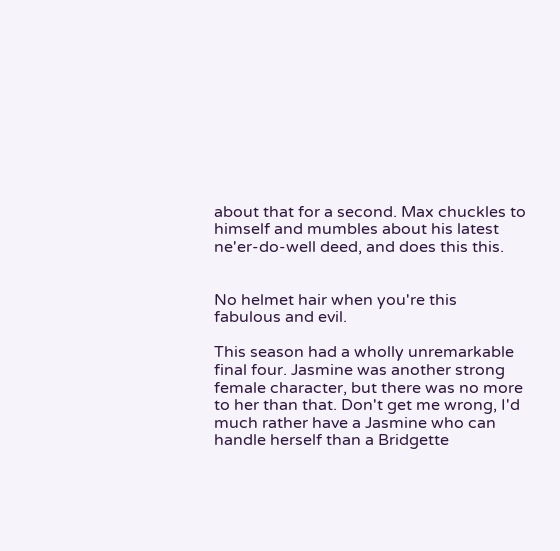about that for a second. Max chuckles to himself and mumbles about his latest ne'er-do-well deed, and does this this.


No helmet hair when you're this fabulous and evil.

This season had a wholly unremarkable final four. Jasmine was another strong female character, but there was no more to her than that. Don't get me wrong, I'd much rather have a Jasmine who can handle herself than a Bridgette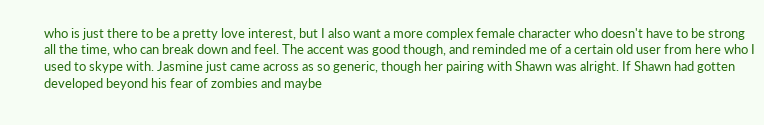who is just there to be a pretty love interest, but I also want a more complex female character who doesn't have to be strong all the time, who can break down and feel. The accent was good though, and reminded me of a certain old user from here who I used to skype with. Jasmine just came across as so generic, though her pairing with Shawn was alright. If Shawn had gotten developed beyond his fear of zombies and maybe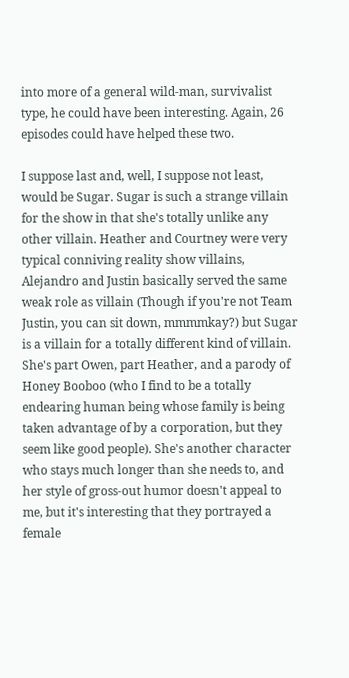into more of a general wild-man, survivalist type, he could have been interesting. Again, 26 episodes could have helped these two.

I suppose last and, well, I suppose not least, would be Sugar. Sugar is such a strange villain for the show in that she's totally unlike any other villain. Heather and Courtney were very typical conniving reality show villains, Alejandro and Justin basically served the same weak role as villain (Though if you're not Team Justin, you can sit down, mmmmkay?) but Sugar is a villain for a totally different kind of villain. She's part Owen, part Heather, and a parody of Honey Booboo (who I find to be a totally endearing human being whose family is being taken advantage of by a corporation, but they seem like good people). She's another character who stays much longer than she needs to, and her style of gross-out humor doesn't appeal to me, but it's interesting that they portrayed a female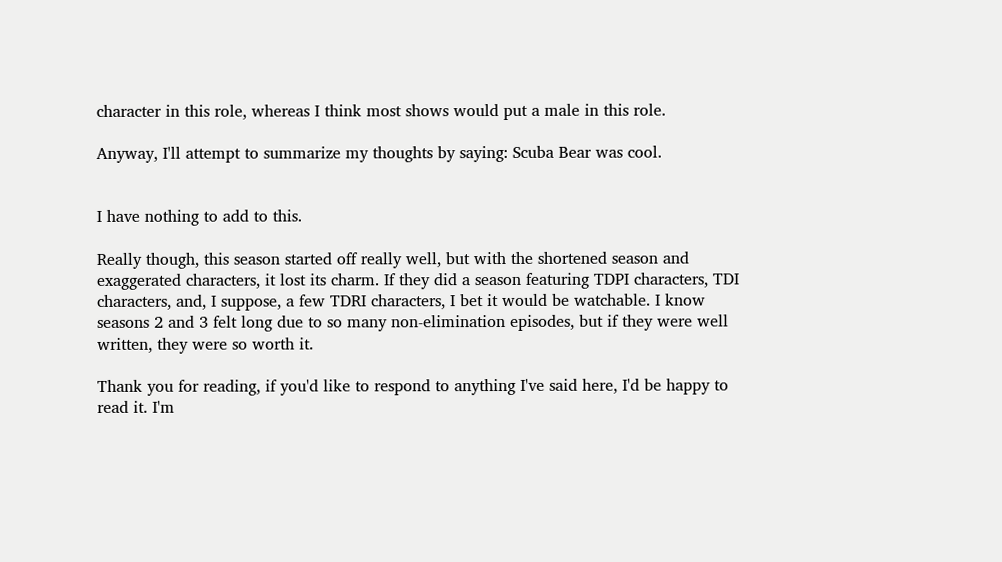character in this role, whereas I think most shows would put a male in this role.

Anyway, I'll attempt to summarize my thoughts by saying: Scuba Bear was cool.


I have nothing to add to this.

Really though, this season started off really well, but with the shortened season and exaggerated characters, it lost its charm. If they did a season featuring TDPI characters, TDI characters, and, I suppose, a few TDRI characters, I bet it would be watchable. I know seasons 2 and 3 felt long due to so many non-elimination episodes, but if they were well written, they were so worth it.

Thank you for reading, if you'd like to respond to anything I've said here, I'd be happy to read it. I'm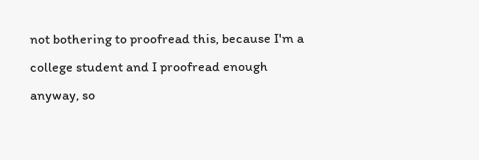not bothering to proofread this, because I'm a college student and I proofread enough anyway, so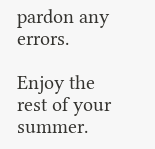pardon any errors.

Enjoy the rest of your summer.